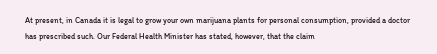At present, in Canada it is legal to grow your own marijuana plants for personal consumption, provided a doctor has prescribed such. Our Federal Health Minister has stated, however, that the claim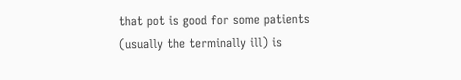that pot is good for some patients (usually the terminally ill) is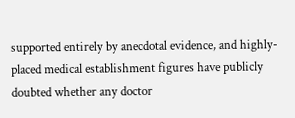supported entirely by anecdotal evidence, and highly-placed medical establishment figures have publicly doubted whether any doctor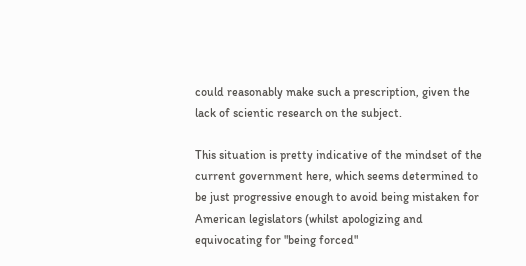could reasonably make such a prescription, given the lack of scientic research on the subject.

This situation is pretty indicative of the mindset of the current government here, which seems determined to be just progressive enough to avoid being mistaken for American legislators (whilst apologizing and equivocating for "being forced"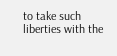to take such liberties with the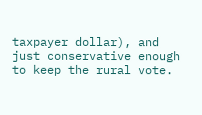taxpayer dollar), and just conservative enough to keep the rural vote.